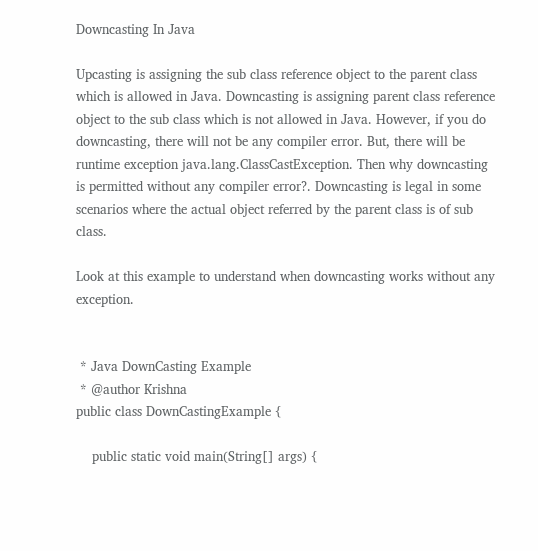Downcasting In Java

Upcasting is assigning the sub class reference object to the parent class which is allowed in Java. Downcasting is assigning parent class reference object to the sub class which is not allowed in Java. However, if you do downcasting, there will not be any compiler error. But, there will be runtime exception java.lang.ClassCastException. Then why downcasting is permitted without any compiler error?. Downcasting is legal in some scenarios where the actual object referred by the parent class is of sub class.

Look at this example to understand when downcasting works without any exception.


 * Java DownCasting Example
 * @author Krishna
public class DownCastingExample {

    public static void main(String[] args) {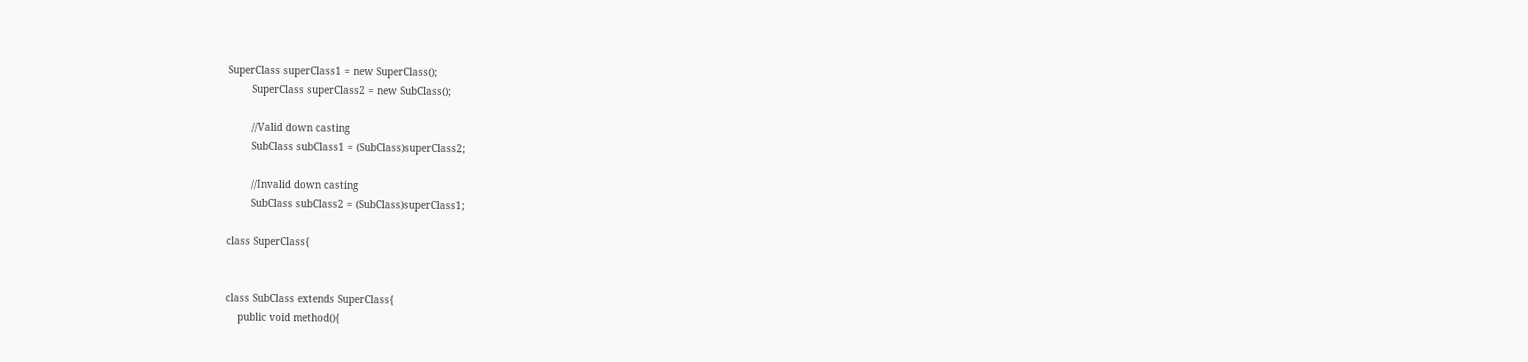SuperClass superClass1 = new SuperClass();
        SuperClass superClass2 = new SubClass();

        //Valid down casting
        SubClass subClass1 = (SubClass)superClass2;

        //Invalid down casting
        SubClass subClass2 = (SubClass)superClass1;

class SuperClass{


class SubClass extends SuperClass{
    public void method(){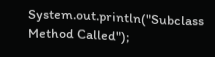System.out.println("Subclass Method Called");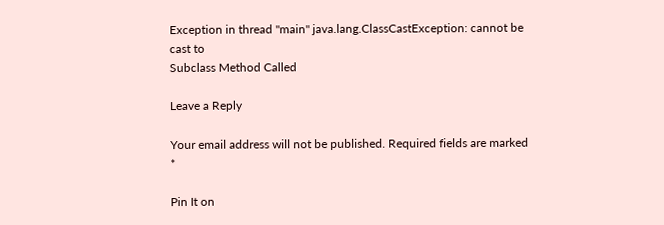Exception in thread "main" java.lang.ClassCastException: cannot be cast to
Subclass Method Called

Leave a Reply

Your email address will not be published. Required fields are marked *

Pin It on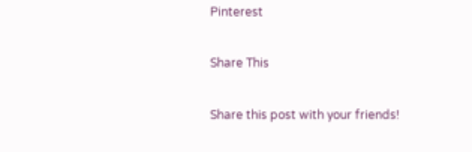Pinterest

Share This

Share this post with your friends!